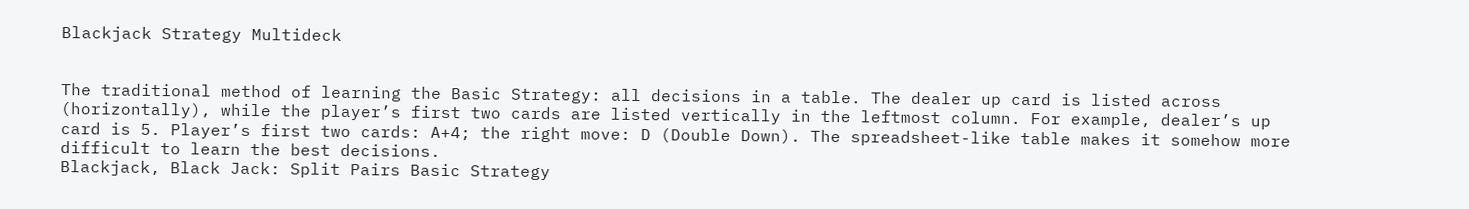Blackjack Strategy Multideck


The traditional method of learning the Basic Strategy: all decisions in a table. The dealer up card is listed across (horizontally), while the player’s first two cards are listed vertically in the leftmost column. For example, dealer’s up card is 5. Player’s first two cards: A+4; the right move: D (Double Down). The spreadsheet-like table makes it somehow more difficult to learn the best decisions.
Blackjack, Black Jack: Split Pairs Basic Strategy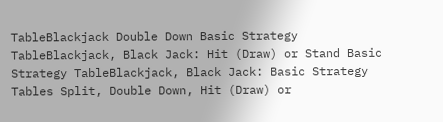TableBlackjack Double Down Basic Strategy TableBlackjack, Black Jack: Hit (Draw) or Stand Basic Strategy TableBlackjack, Black Jack: Basic Strategy Tables Split, Double Down, Hit (Draw) or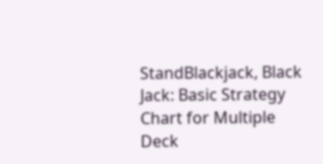StandBlackjack, Black Jack: Basic Strategy Chart for Multiple Deck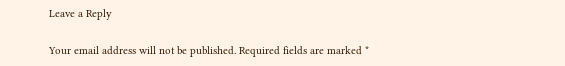Leave a Reply

Your email address will not be published. Required fields are marked *